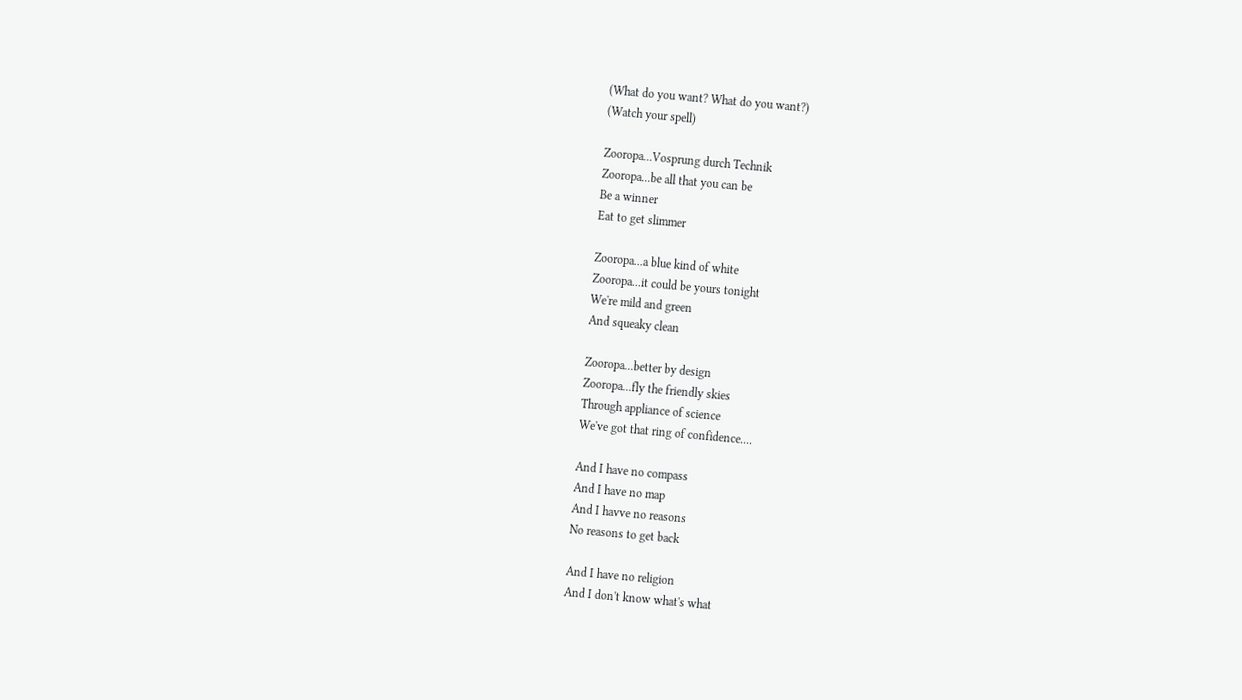(What do you want? What do you want?)
(Watch your spell)

Zooropa...Vosprung durch Technik
Zooropa...be all that you can be
Be a winner
Eat to get slimmer

Zooropa...a blue kind of white
Zooropa...it could be yours tonight
We're mild and green
And squeaky clean

Zooropa...better by design
Zooropa...fly the friendly skies
Through appliance of science
We've got that ring of confidence....

And I have no compass
And I have no map
And I havve no reasons
No reasons to get back

And I have no religion
And I don't know what's what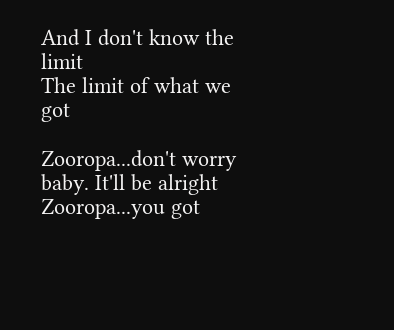And I don't know the limit
The limit of what we got

Zooropa...don't worry baby. It'll be alright
Zooropa...you got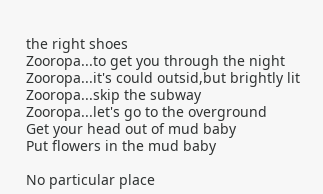the right shoes
Zooropa...to get you through the night
Zooropa...it's could outsid,but brightly lit
Zooropa...skip the subway
Zooropa...let's go to the overground
Get your head out of mud baby
Put flowers in the mud baby

No particular place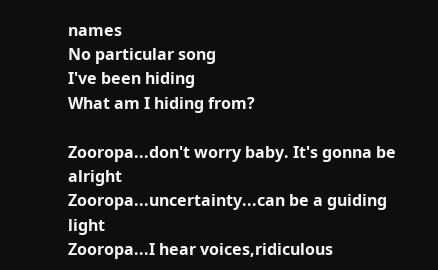names
No particular song
I've been hiding
What am I hiding from?

Zooropa...don't worry baby. It's gonna be alright
Zooropa...uncertainty...can be a guiding light
Zooropa...I hear voices,ridiculous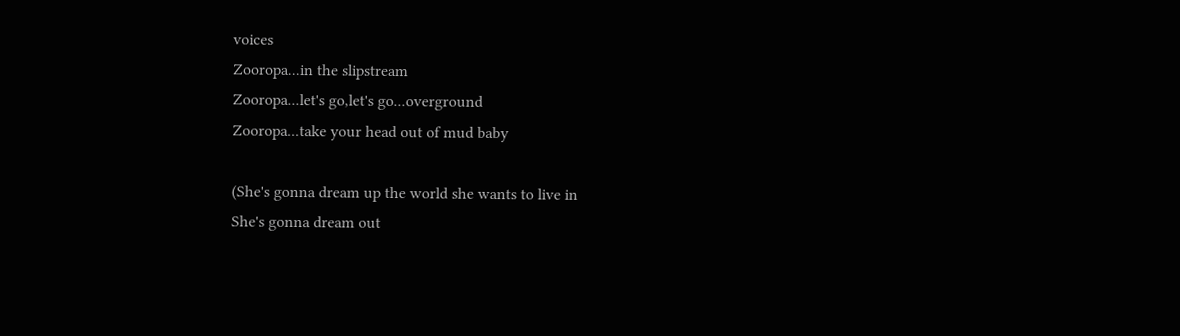voices
Zooropa...in the slipstream
Zooropa...let's go,let's go...overground
Zooropa...take your head out of mud baby

(She's gonna dream up the world she wants to live in
She's gonna dream out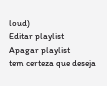loud)
Editar playlist
Apagar playlist
tem certeza que deseja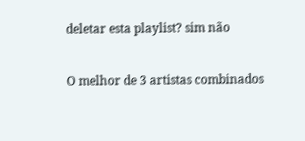deletar esta playlist? sim não


O melhor de 3 artistas combinados